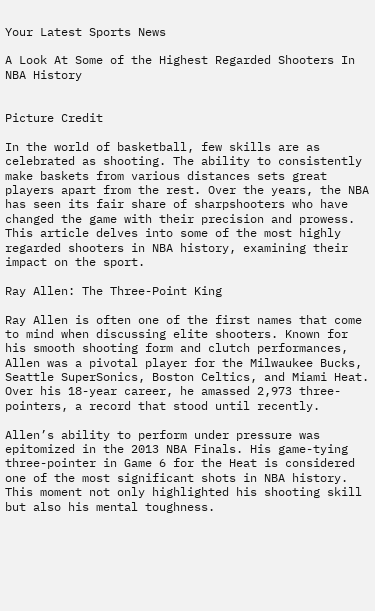Your Latest Sports News

A Look At Some of the Highest Regarded Shooters In NBA History


Picture Credit

In the world of basketball, few skills are as celebrated as shooting. The ability to consistently make baskets from various distances sets great players apart from the rest. Over the years, the NBA has seen its fair share of sharpshooters who have changed the game with their precision and prowess. This article delves into some of the most highly regarded shooters in NBA history, examining their impact on the sport.

Ray Allen: The Three-Point King

Ray Allen is often one of the first names that come to mind when discussing elite shooters. Known for his smooth shooting form and clutch performances, Allen was a pivotal player for the Milwaukee Bucks, Seattle SuperSonics, Boston Celtics, and Miami Heat. Over his 18-year career, he amassed 2,973 three-pointers, a record that stood until recently.

Allen’s ability to perform under pressure was epitomized in the 2013 NBA Finals. His game-tying three-pointer in Game 6 for the Heat is considered one of the most significant shots in NBA history. This moment not only highlighted his shooting skill but also his mental toughness.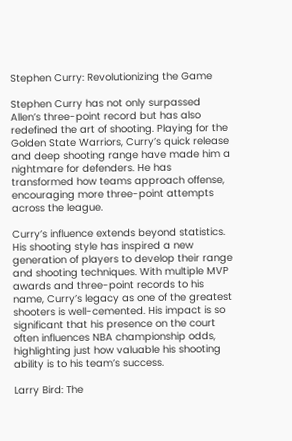Stephen Curry: Revolutionizing the Game

Stephen Curry has not only surpassed Allen’s three-point record but has also redefined the art of shooting. Playing for the Golden State Warriors, Curry’s quick release and deep shooting range have made him a nightmare for defenders. He has transformed how teams approach offense, encouraging more three-point attempts across the league.

Curry’s influence extends beyond statistics. His shooting style has inspired a new generation of players to develop their range and shooting techniques. With multiple MVP awards and three-point records to his name, Curry’s legacy as one of the greatest shooters is well-cemented. His impact is so significant that his presence on the court often influences NBA championship odds, highlighting just how valuable his shooting ability is to his team’s success.

Larry Bird: The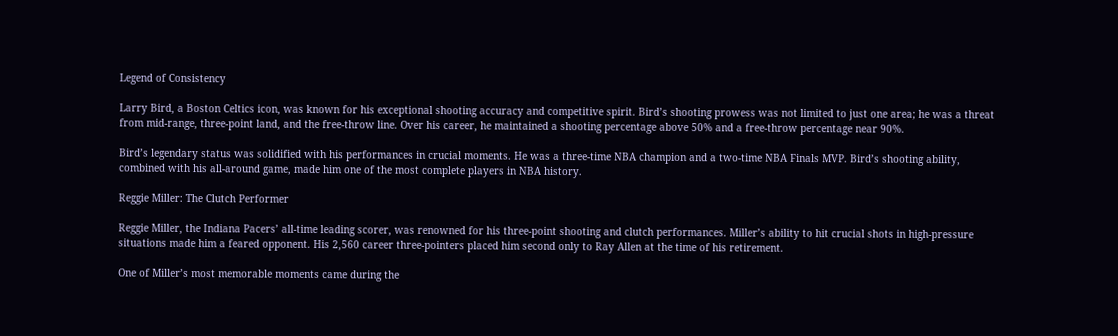Legend of Consistency

Larry Bird, a Boston Celtics icon, was known for his exceptional shooting accuracy and competitive spirit. Bird’s shooting prowess was not limited to just one area; he was a threat from mid-range, three-point land, and the free-throw line. Over his career, he maintained a shooting percentage above 50% and a free-throw percentage near 90%.

Bird’s legendary status was solidified with his performances in crucial moments. He was a three-time NBA champion and a two-time NBA Finals MVP. Bird’s shooting ability, combined with his all-around game, made him one of the most complete players in NBA history.

Reggie Miller: The Clutch Performer

Reggie Miller, the Indiana Pacers’ all-time leading scorer, was renowned for his three-point shooting and clutch performances. Miller’s ability to hit crucial shots in high-pressure situations made him a feared opponent. His 2,560 career three-pointers placed him second only to Ray Allen at the time of his retirement.

One of Miller’s most memorable moments came during the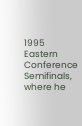1995 Eastern Conference Semifinals, where he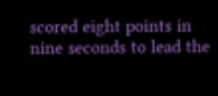scored eight points in nine seconds to lead the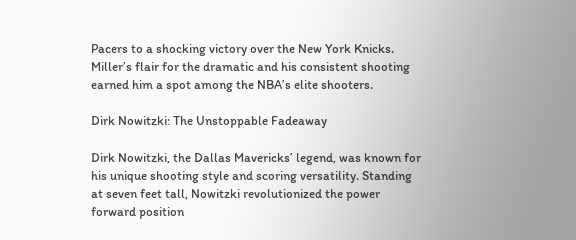Pacers to a shocking victory over the New York Knicks. Miller’s flair for the dramatic and his consistent shooting earned him a spot among the NBA’s elite shooters.

Dirk Nowitzki: The Unstoppable Fadeaway

Dirk Nowitzki, the Dallas Mavericks’ legend, was known for his unique shooting style and scoring versatility. Standing at seven feet tall, Nowitzki revolutionized the power forward position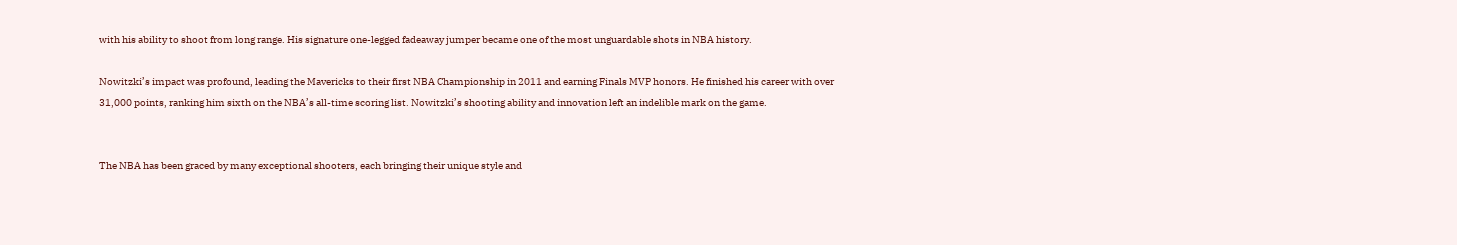with his ability to shoot from long range. His signature one-legged fadeaway jumper became one of the most unguardable shots in NBA history.

Nowitzki’s impact was profound, leading the Mavericks to their first NBA Championship in 2011 and earning Finals MVP honors. He finished his career with over 31,000 points, ranking him sixth on the NBA’s all-time scoring list. Nowitzki’s shooting ability and innovation left an indelible mark on the game.


The NBA has been graced by many exceptional shooters, each bringing their unique style and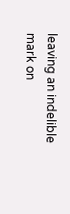leaving an indelible mark on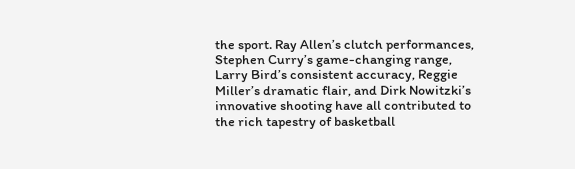the sport. Ray Allen’s clutch performances, Stephen Curry’s game-changing range, Larry Bird’s consistent accuracy, Reggie Miller’s dramatic flair, and Dirk Nowitzki’s innovative shooting have all contributed to the rich tapestry of basketball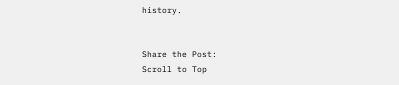history.


Share the Post:
Scroll to Top